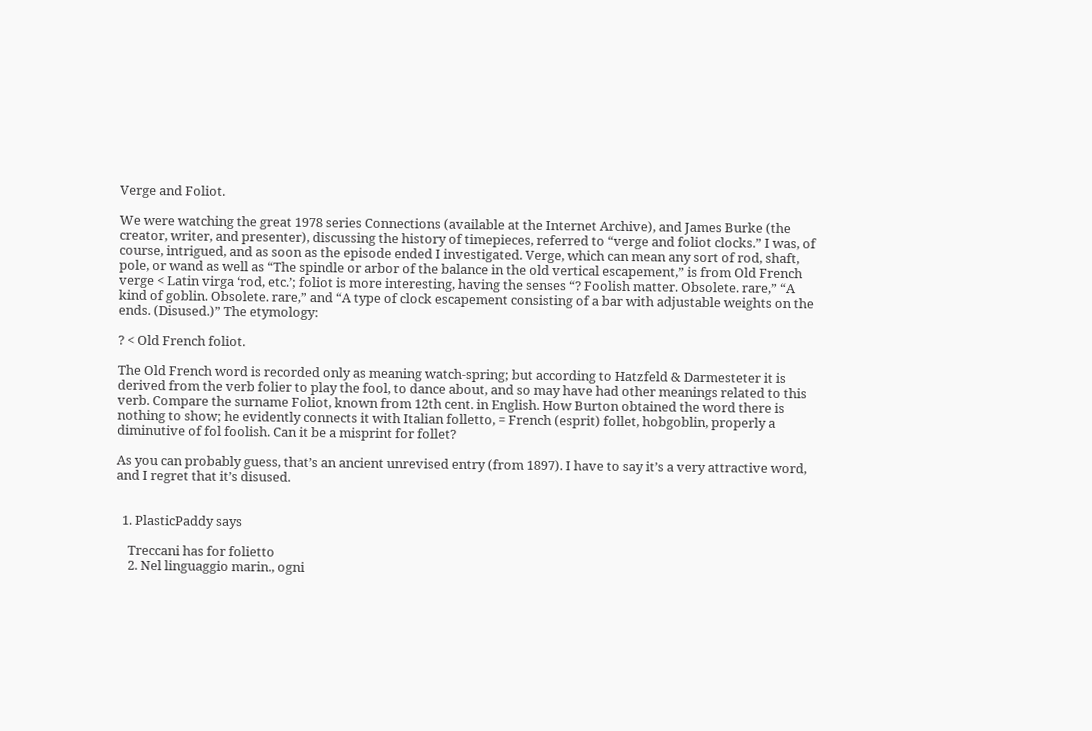Verge and Foliot.

We were watching the great 1978 series Connections (available at the Internet Archive), and James Burke (the creator, writer, and presenter), discussing the history of timepieces, referred to “verge and foliot clocks.” I was, of course, intrigued, and as soon as the episode ended I investigated. Verge, which can mean any sort of rod, shaft, pole, or wand as well as “The spindle or arbor of the balance in the old vertical escapement,” is from Old French verge < Latin virga ‘rod, etc.’; foliot is more interesting, having the senses “? Foolish matter. Obsolete. rare,” “A kind of goblin. Obsolete. rare,” and “A type of clock escapement consisting of a bar with adjustable weights on the ends. (Disused.)” The etymology:

? < Old French foliot.

The Old French word is recorded only as meaning watch-spring; but according to Hatzfeld & Darmesteter it is derived from the verb folier to play the fool, to dance about, and so may have had other meanings related to this verb. Compare the surname Foliot, known from 12th cent. in English. How Burton obtained the word there is nothing to show; he evidently connects it with Italian folletto, = French (esprit) follet, hobgoblin, properly a diminutive of fol foolish. Can it be a misprint for follet?

As you can probably guess, that’s an ancient unrevised entry (from 1897). I have to say it’s a very attractive word, and I regret that it’s disused.


  1. PlasticPaddy says

    Treccani has for folietto
    2. Nel linguaggio marin., ogni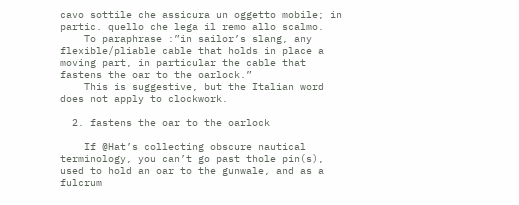cavo sottile che assicura un oggetto mobile; in partic. quello che lega il remo allo scalmo.
    To paraphrase :”in sailor’s slang, any flexible/pliable cable that holds in place a moving part, in particular the cable that fastens the oar to the oarlock.”
    This is suggestive, but the Italian word does not apply to clockwork.

  2. fastens the oar to the oarlock

    If @Hat’s collecting obscure nautical terminology, you can’t go past thole pin(s), used to hold an oar to the gunwale, and as a fulcrum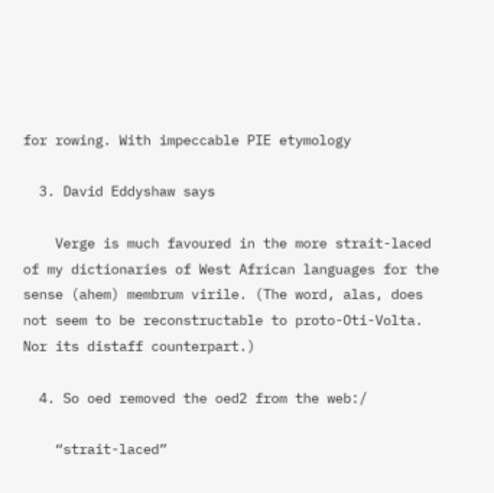for rowing. With impeccable PIE etymology

  3. David Eddyshaw says

    Verge is much favoured in the more strait-laced of my dictionaries of West African languages for the sense (ahem) membrum virile. (The word, alas, does not seem to be reconstructable to proto-Oti-Volta. Nor its distaff counterpart.)

  4. So oed removed the oed2 from the web:/

    “strait-laced”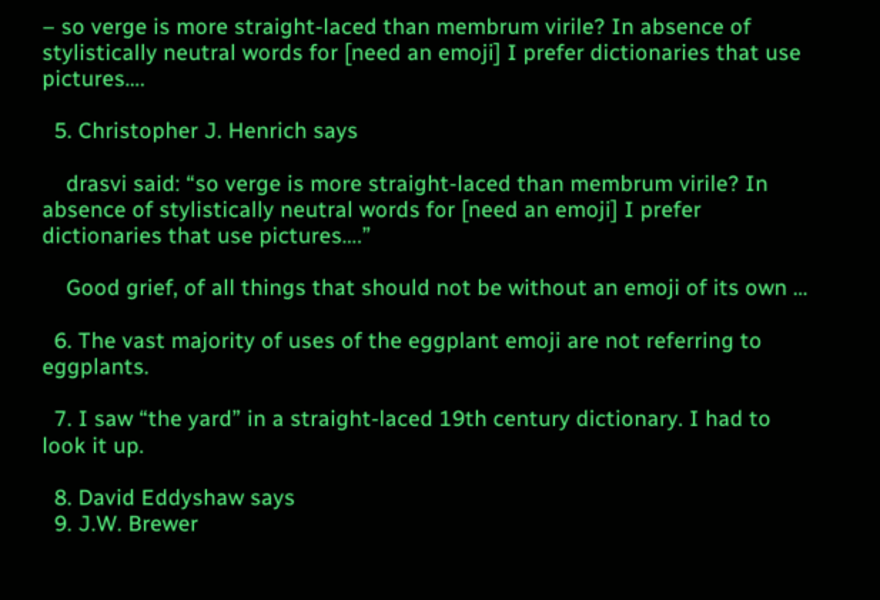– so verge is more straight-laced than membrum virile? In absence of stylistically neutral words for [need an emoji] I prefer dictionaries that use pictures….

  5. Christopher J. Henrich says

    drasvi said: “so verge is more straight-laced than membrum virile? In absence of stylistically neutral words for [need an emoji] I prefer dictionaries that use pictures….”

    Good grief, of all things that should not be without an emoji of its own …

  6. The vast majority of uses of the eggplant emoji are not referring to eggplants.

  7. I saw “the yard” in a straight-laced 19th century dictionary. I had to look it up.

  8. David Eddyshaw says
  9. J.W. Brewer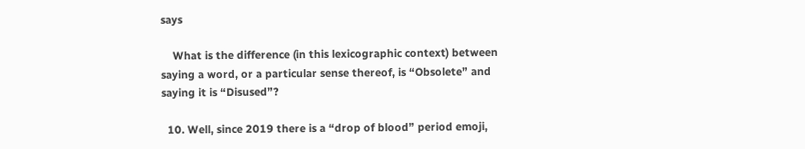says

    What is the difference (in this lexicographic context) between saying a word, or a particular sense thereof, is “Obsolete” and saying it is “Disused”?

  10. Well, since 2019 there is a “drop of blood” period emoji,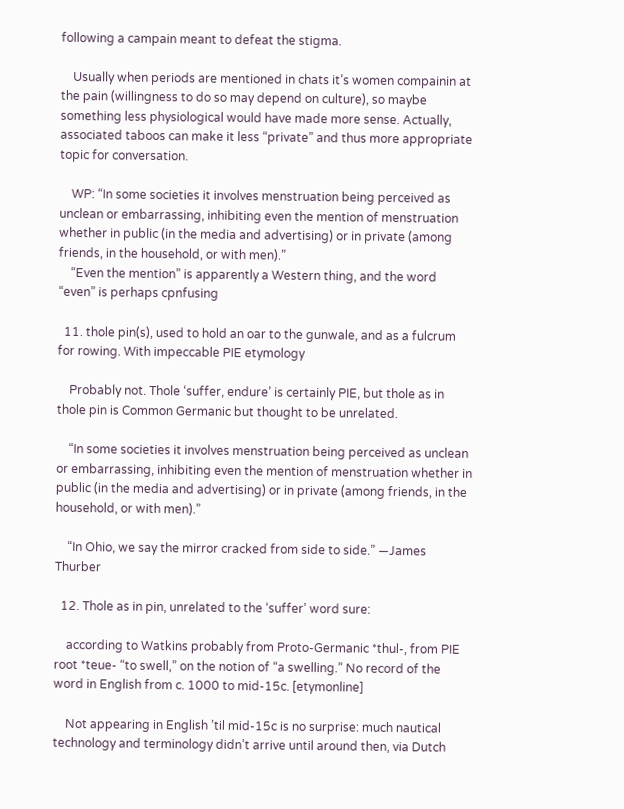following a campain meant to defeat the stigma.

    Usually when periods are mentioned in chats it’s women compainin at the pain (willingness to do so may depend on culture), so maybe something less physiological would have made more sense. Actually, associated taboos can make it less “private” and thus more appropriate topic for conversation.

    WP: “In some societies it involves menstruation being perceived as unclean or embarrassing, inhibiting even the mention of menstruation whether in public (in the media and advertising) or in private (among friends, in the household, or with men).”
    “Even the mention” is apparently a Western thing, and the word “even” is perhaps cpnfusing

  11. thole pin(s), used to hold an oar to the gunwale, and as a fulcrum for rowing. With impeccable PIE etymology

    Probably not. Thole ‘suffer, endure’ is certainly PIE, but thole as in thole pin is Common Germanic but thought to be unrelated.

    “In some societies it involves menstruation being perceived as unclean or embarrassing, inhibiting even the mention of menstruation whether in public (in the media and advertising) or in private (among friends, in the household, or with men).”

    “In Ohio, we say the mirror cracked from side to side.” —James Thurber

  12. Thole as in pin, unrelated to the ‘suffer’ word sure:

    according to Watkins probably from Proto-Germanic *thul-, from PIE root *teue- “to swell,” on the notion of “a swelling.” No record of the word in English from c. 1000 to mid-15c. [etymonline]

    Not appearing in English ’til mid-15c is no surprise: much nautical technology and terminology didn’t arrive until around then, via Dutch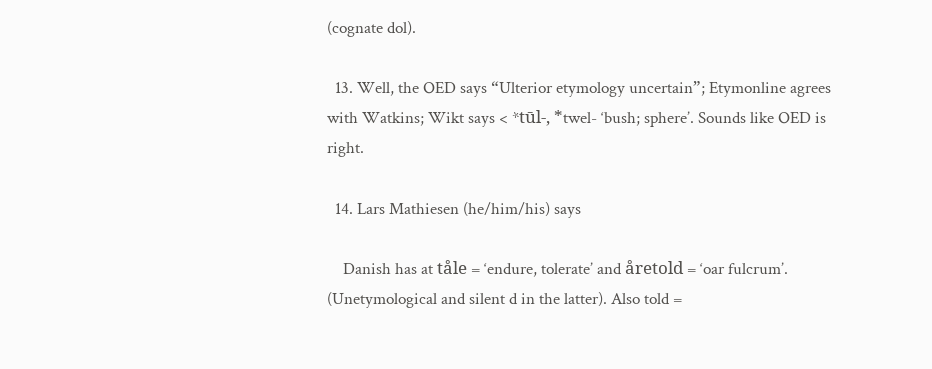(cognate dol).

  13. Well, the OED says “Ulterior etymology uncertain”; Etymonline agrees with Watkins; Wikt says < *tūl-, *twel- ‘bush; sphere’. Sounds like OED is right.

  14. Lars Mathiesen (he/him/his) says

    Danish has at tåle = ‘endure, tolerate’ and åretold = ‘oar fulcrum’. (Unetymological and silent d in the latter). Also told =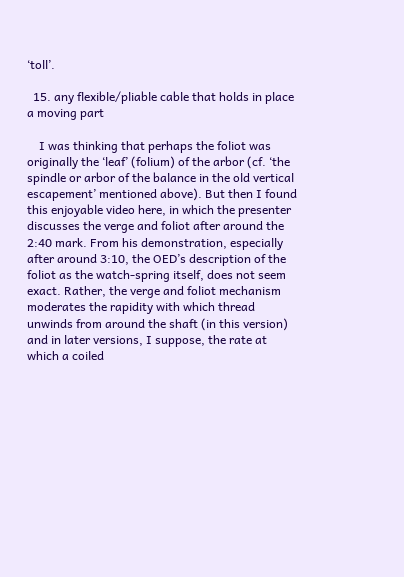‘toll’.

  15. any flexible/pliable cable that holds in place a moving part

    I was thinking that perhaps the foliot was originally the ‘leaf’ (folium) of the arbor (cf. ‘the spindle or arbor of the balance in the old vertical escapement’ mentioned above). But then I found this enjoyable video here, in which the presenter discusses the verge and foliot after around the 2:40 mark. From his demonstration, especially after around 3:10, the OED’s description of the foliot as the watch-spring itself, does not seem exact. Rather, the verge and foliot mechanism moderates the rapidity with which thread unwinds from around the shaft (in this version) and in later versions, I suppose, the rate at which a coiled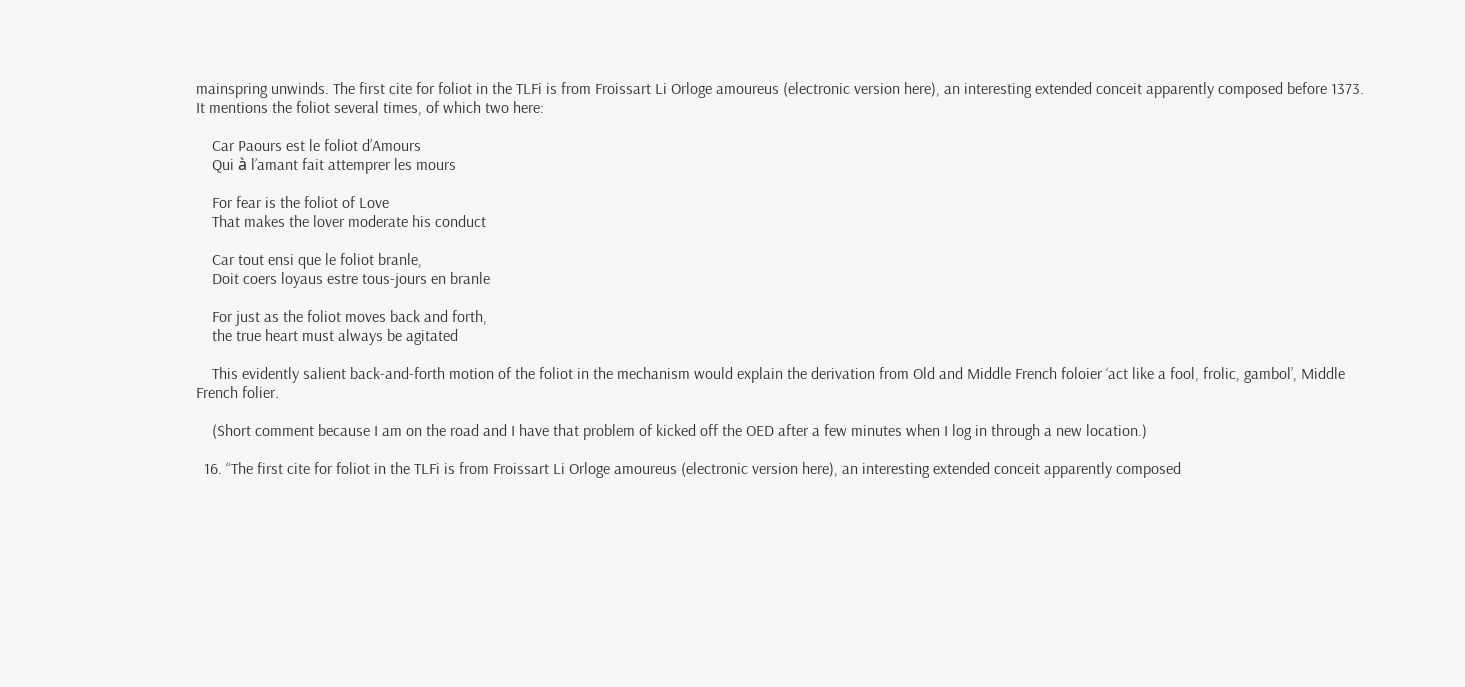mainspring unwinds. The first cite for foliot in the TLFi is from Froissart Li Orloge amoureus (electronic version here), an interesting extended conceit apparently composed before 1373. It mentions the foliot several times, of which two here:

    Car Paours est le foliot d’Amours
    Qui à l’amant fait attemprer les mours

    For fear is the foliot of Love
    That makes the lover moderate his conduct

    Car tout ensi que le foliot branle,
    Doit coers loyaus estre tous-jours en branle

    For just as the foliot moves back and forth,
    the true heart must always be agitated

    This evidently salient back-and-forth motion of the foliot in the mechanism would explain the derivation from Old and Middle French foloier ‘act like a fool, frolic, gambol’, Middle French folier.

    (Short comment because I am on the road and I have that problem of kicked off the OED after a few minutes when I log in through a new location.)

  16. “The first cite for foliot in the TLFi is from Froissart Li Orloge amoureus (electronic version here), an interesting extended conceit apparently composed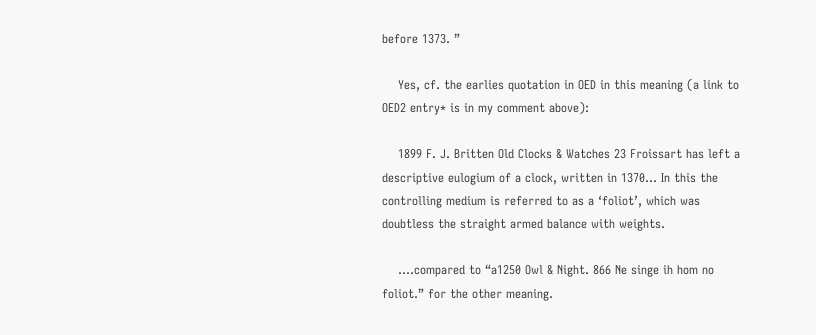before 1373. ”

    Yes, cf. the earlies quotation in OED in this meaning (a link to OED2 entry* is in my comment above):

    1899 F. J. Britten Old Clocks & Watches 23 Froissart has left a descriptive eulogium of a clock, written in 1370.‥ In this the controlling medium is referred to as a ‘foliot’, which was doubtless the straight armed balance with weights.

    ….compared to “a1250 Owl & Night. 866 Ne singe ih hom no foliot.” for the other meaning.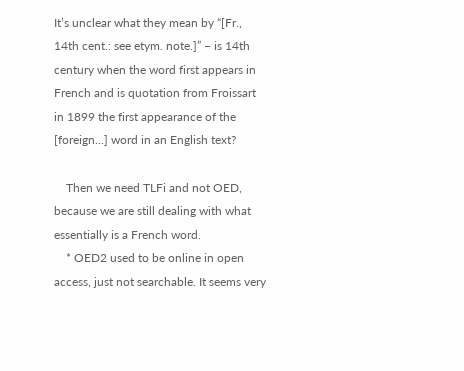It’s unclear what they mean by “[Fr., 14th cent.: see etym. note.]” – is 14th century when the word first appears in French and is quotation from Froissart in 1899 the first appearance of the [foreign…] word in an English text?

    Then we need TLFi and not OED, because we are still dealing with what essentially is a French word.
    * OED2 used to be online in open access, just not searchable. It seems very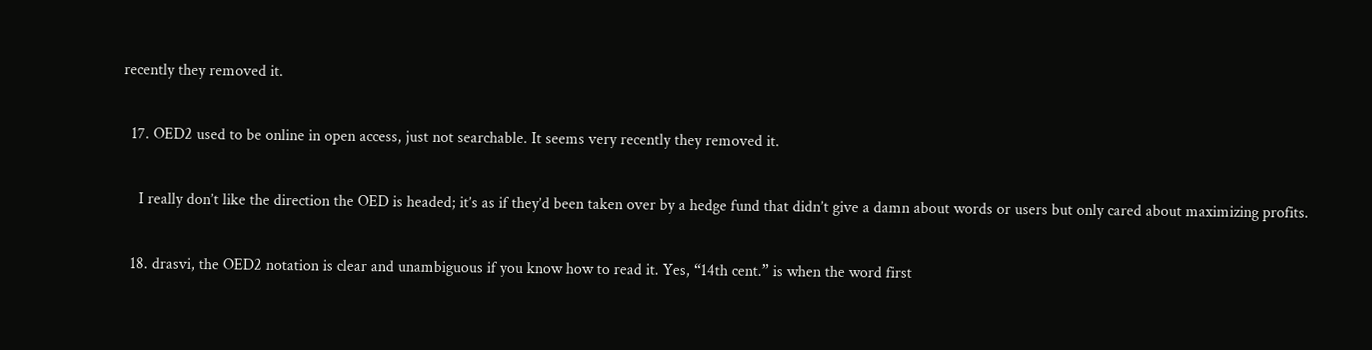recently they removed it.

  17. OED2 used to be online in open access, just not searchable. It seems very recently they removed it.

    I really don’t like the direction the OED is headed; it’s as if they’d been taken over by a hedge fund that didn’t give a damn about words or users but only cared about maximizing profits.

  18. drasvi, the OED2 notation is clear and unambiguous if you know how to read it. Yes, “14th cent.” is when the word first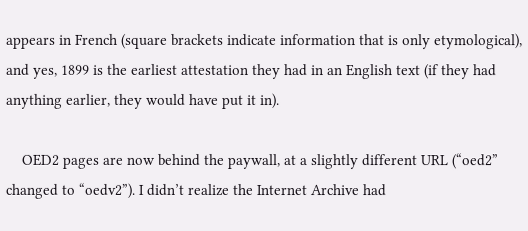appears in French (square brackets indicate information that is only etymological), and yes, 1899 is the earliest attestation they had in an English text (if they had anything earlier, they would have put it in).

    OED2 pages are now behind the paywall, at a slightly different URL (“oed2” changed to “oedv2”). I didn’t realize the Internet Archive had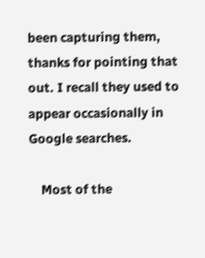been capturing them, thanks for pointing that out. I recall they used to appear occasionally in Google searches.

    Most of the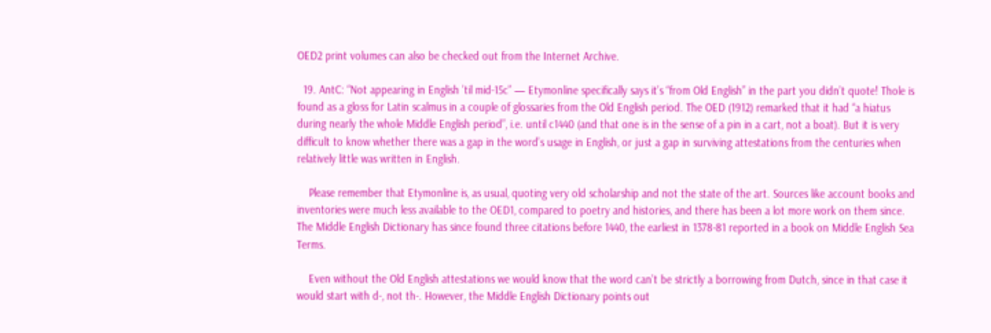OED2 print volumes can also be checked out from the Internet Archive.

  19. AntC: “Not appearing in English ’til mid-15c” — Etymonline specifically says it’s “from Old English” in the part you didn’t quote! Thole is found as a gloss for Latin scalmus in a couple of glossaries from the Old English period. The OED (1912) remarked that it had “a hiatus during nearly the whole Middle English period”, i.e. until c1440 (and that one is in the sense of a pin in a cart, not a boat). But it is very difficult to know whether there was a gap in the word’s usage in English, or just a gap in surviving attestations from the centuries when relatively little was written in English.

    Please remember that Etymonline is, as usual, quoting very old scholarship and not the state of the art. Sources like account books and inventories were much less available to the OED1, compared to poetry and histories, and there has been a lot more work on them since. The Middle English Dictionary has since found three citations before 1440, the earliest in 1378-81 reported in a book on Middle English Sea Terms.

    Even without the Old English attestations we would know that the word can’t be strictly a borrowing from Dutch, since in that case it would start with d-, not th-. However, the Middle English Dictionary points out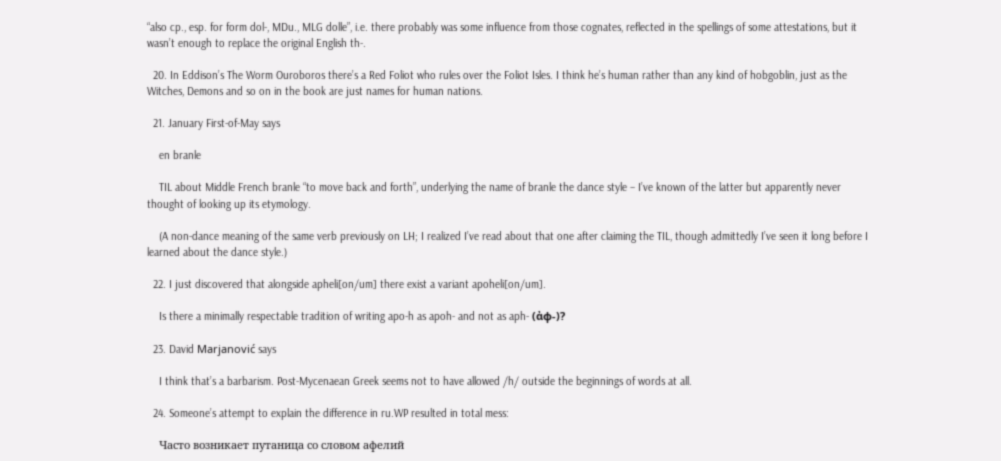“also cp., esp. for form dol-, MDu., MLG dolle”, i.e. there probably was some influence from those cognates, reflected in the spellings of some attestations, but it wasn’t enough to replace the original English th-.

  20. In Eddison’s The Worm Ouroboros there’s a Red Foliot who rules over the Foliot Isles. I think he’s human rather than any kind of hobgoblin, just as the Witches, Demons and so on in the book are just names for human nations.

  21. January First-of-May says

    en branle

    TIL about Middle French branle “to move back and forth”, underlying the name of branle the dance style – I’ve known of the latter but apparently never thought of looking up its etymology.

    (A non-dance meaning of the same verb previously on LH; I realized I’ve read about that one after claiming the TIL, though admittedly I’ve seen it long before I learned about the dance style.)

  22. I just discovered that alongside apheli[on/um] there exist a variant apoheli[on/um].

    Is there a minimally respectable tradition of writing apo-h as apoh- and not as aph- (ἀφ-)?

  23. David Marjanović says

    I think that’s a barbarism. Post-Mycenaean Greek seems not to have allowed /h/ outside the beginnings of words at all.

  24. Someone’s attempt to explain the difference in ru.WP resulted in total mess:

    Часто возникает путаница со словом афелий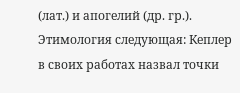(лат.) и апогелий (др. гр.). Этимология следующая: Кеплер в своих работах назвал точки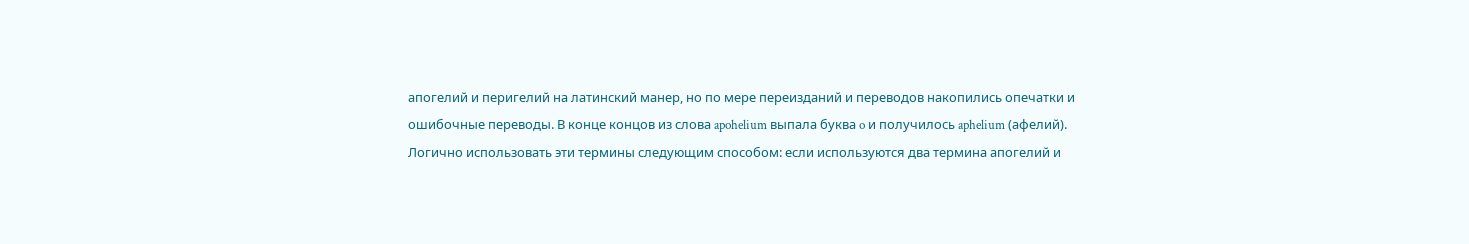апогелий и перигелий на латинский манер, но по мере переизданий и переводов накопились опечатки и ошибочные переводы. В конце концов из слова apohelium выпала буква o и получилось aphelium (афелий). Логично использовать эти термины следующим способом: если используются два термина апогелий и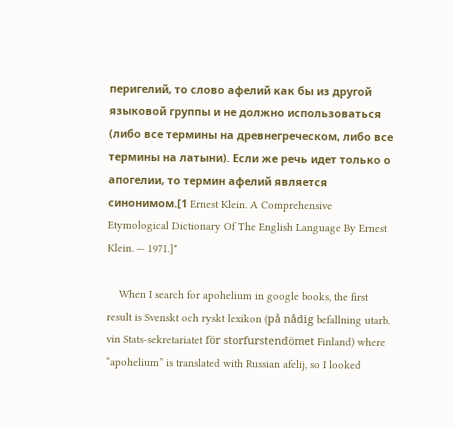перигелий, то слово афелий как бы из другой языковой группы и не должно использоваться (либо все термины на древнегреческом, либо все термины на латыни). Если же речь идет только о апогелии, то термин афелий является синонимом.[1 Ernest Klein. A Comprehensive Etymological Dictionary Of The English Language By Ernest Klein. — 1971.]*

    When I search for apohelium in google books, the first result is Svenskt och ryskt lexikon (på nådig befallning utarb. vin Stats-sekretariatet för storfurstendömet Finland) where “apohelium” is translated with Russian afelij, so I looked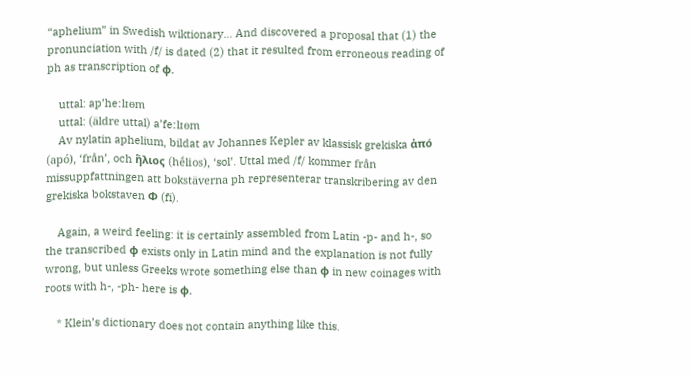“aphelium” in Swedish wiktionary… And discovered a proposal that (1) the pronunciation with /f/ is dated (2) that it resulted from erroneous reading of ph as transcription of ϕ.

    uttal: ap’heːlɪɵm
    uttal: (äldre uttal) a’feːlɪɵm
    Av nylatin aphelium, bildat av Johannes Kepler av klassisk grekiska ἀπό (apó), ‘från’, och ἥλιος (hḗlios), ‘sol’. Uttal med /f/ kommer från missuppfattningen att bokstäverna ph representerar transkribering av den grekiska bokstaven Φ (fi).

    Again, a weird feeling: it is certainly assembled from Latin -p- and h-, so the transcribed ϕ exists only in Latin mind and the explanation is not fully wrong, but unless Greeks wrote something else than φ in new coinages with roots with h-, -ph- here is φ.

    * Klein’s dictionary does not contain anything like this.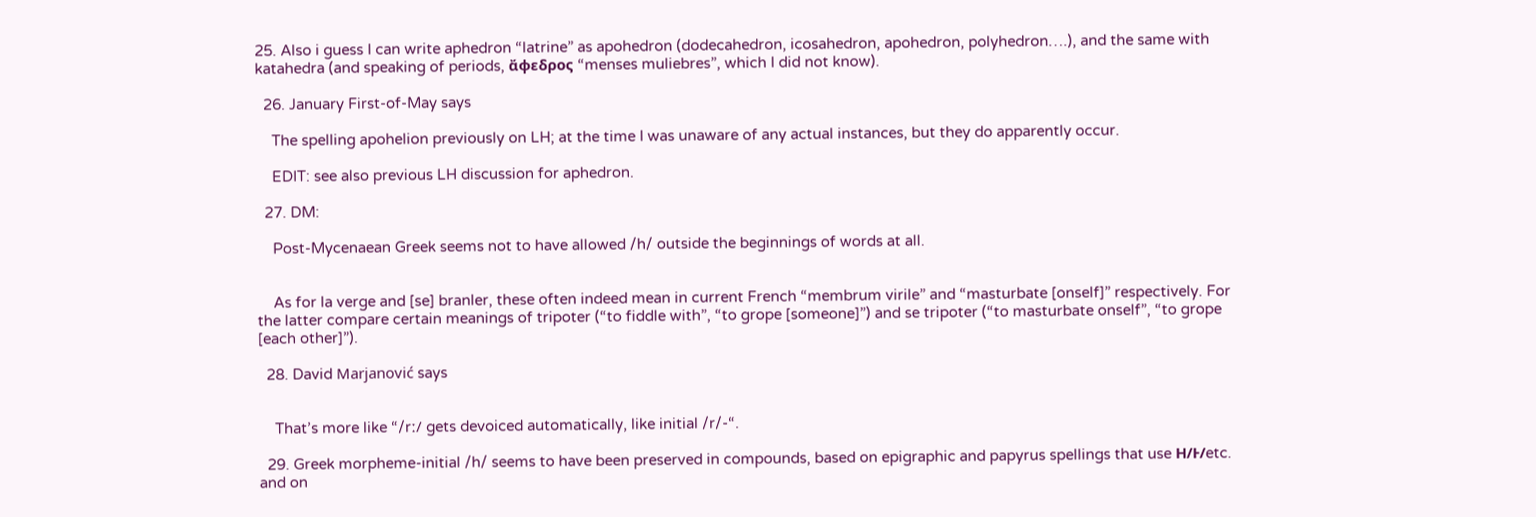25. Also i guess I can write aphedron “latrine” as apohedron (dodecahedron, icosahedron, apohedron, polyhedron….), and the same with katahedra (and speaking of periods, ἄφεδρος “menses muliebres”, which I did not know).

  26. January First-of-May says

    The spelling apohelion previously on LH; at the time I was unaware of any actual instances, but they do apparently occur.

    EDIT: see also previous LH discussion for aphedron.

  27. DM:

    Post-Mycenaean Greek seems not to have allowed /h/ outside the beginnings of words at all.


    As for la verge and [se] branler, these often indeed mean in current French “membrum virile” and “masturbate [onself]” respectively. For the latter compare certain meanings of tripoter (“to fiddle with”, “to grope [someone]”) and se tripoter (“to masturbate onself”, “to grope [each other]”).

  28. David Marjanović says


    That’s more like “/rː/ gets devoiced automatically, like initial /r/-“.

  29. Greek morpheme-initial /h/ seems to have been preserved in compounds, based on epigraphic and papyrus spellings that use Η/Ͱ/etc. and on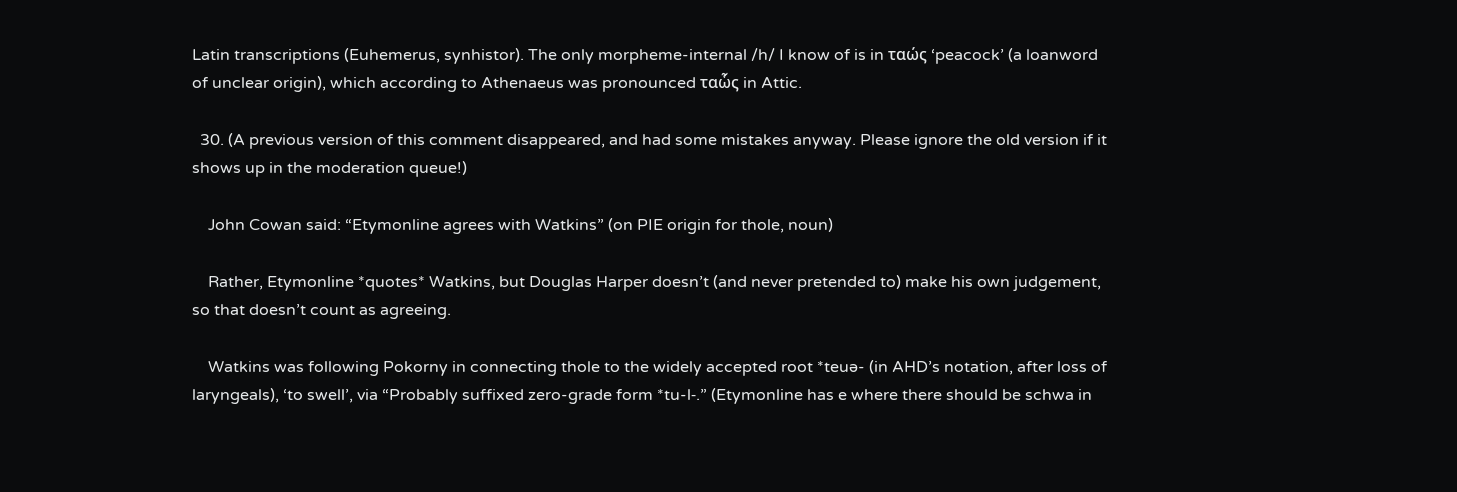Latin transcriptions (Euhemerus, synhistor). The only morpheme-internal /h/ I know of is in ταώς ‘peacock’ (a loanword of unclear origin), which according to Athenaeus was pronounced ταὧς in Attic.

  30. (A previous version of this comment disappeared, and had some mistakes anyway. Please ignore the old version if it shows up in the moderation queue!)

    John Cowan said: “Etymonline agrees with Watkins” (on PIE origin for thole, noun)

    Rather, Etymonline *quotes* Watkins, but Douglas Harper doesn’t (and never pretended to) make his own judgement, so that doesn’t count as agreeing.

    Watkins was following Pokorny in connecting thole to the widely accepted root *teuə- (in AHD’s notation, after loss of laryngeals), ‘to swell’, via “Probably suffixed zero-grade form *tu-l‑.” (Etymonline has e where there should be schwa in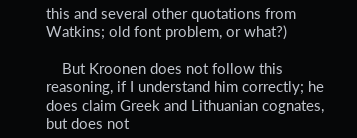this and several other quotations from Watkins; old font problem, or what?)

    But Kroonen does not follow this reasoning, if I understand him correctly; he does claim Greek and Lithuanian cognates, but does not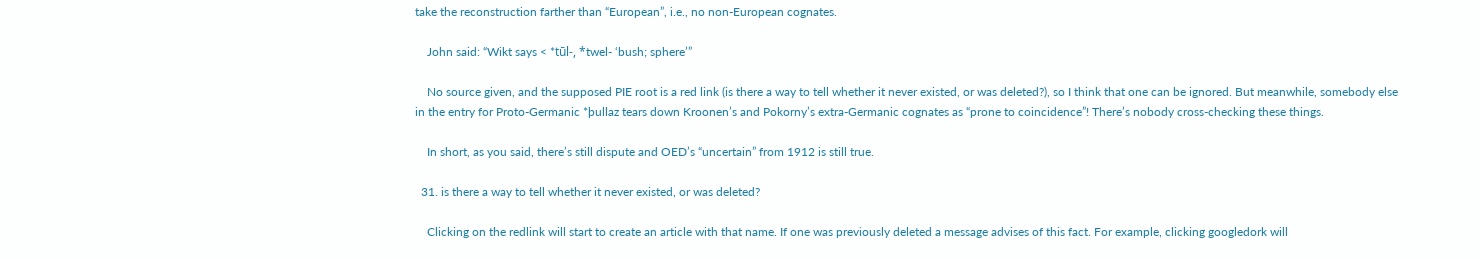take the reconstruction farther than “European”, i.e., no non-European cognates.

    John said: “Wikt says < *tūl-, *twel- ‘bush; sphere’”

    No source given, and the supposed PIE root is a red link (is there a way to tell whether it never existed, or was deleted?), so I think that one can be ignored. But meanwhile, somebody else in the entry for Proto-Germanic *þullaz tears down Kroonen’s and Pokorny’s extra-Germanic cognates as “prone to coincidence”! There’s nobody cross-checking these things.

    In short, as you said, there’s still dispute and OED’s “uncertain” from 1912 is still true.

  31. is there a way to tell whether it never existed, or was deleted?

    Clicking on the redlink will start to create an article with that name. If one was previously deleted a message advises of this fact. For example, clicking googledork will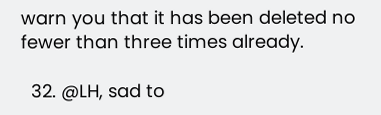warn you that it has been deleted no fewer than three times already.

  32. @LH, sad to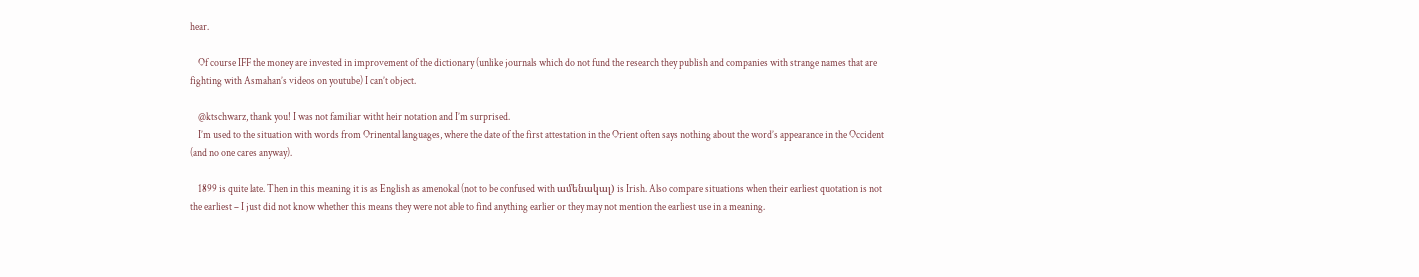hear.

    Of course IFF the money are invested in improvement of the dictionary (unlike journals which do not fund the research they publish and companies with strange names that are fighting with Asmahan’s videos on youtube) I can’t object.

    @ktschwarz, thank you! I was not familiar witht heir notation and I’m surprised.
    I’m used to the situation with words from Orinental languages, where the date of the first attestation in the Orient often says nothing about the word’s appearance in the Occident (and no one cares anyway).

    1899 is quite late. Then in this meaning it is as English as amenokal (not to be confused with ամենակալ) is Irish. Also compare situations when their earliest quotation is not the earliest – I just did not know whether this means they were not able to find anything earlier or they may not mention the earliest use in a meaning.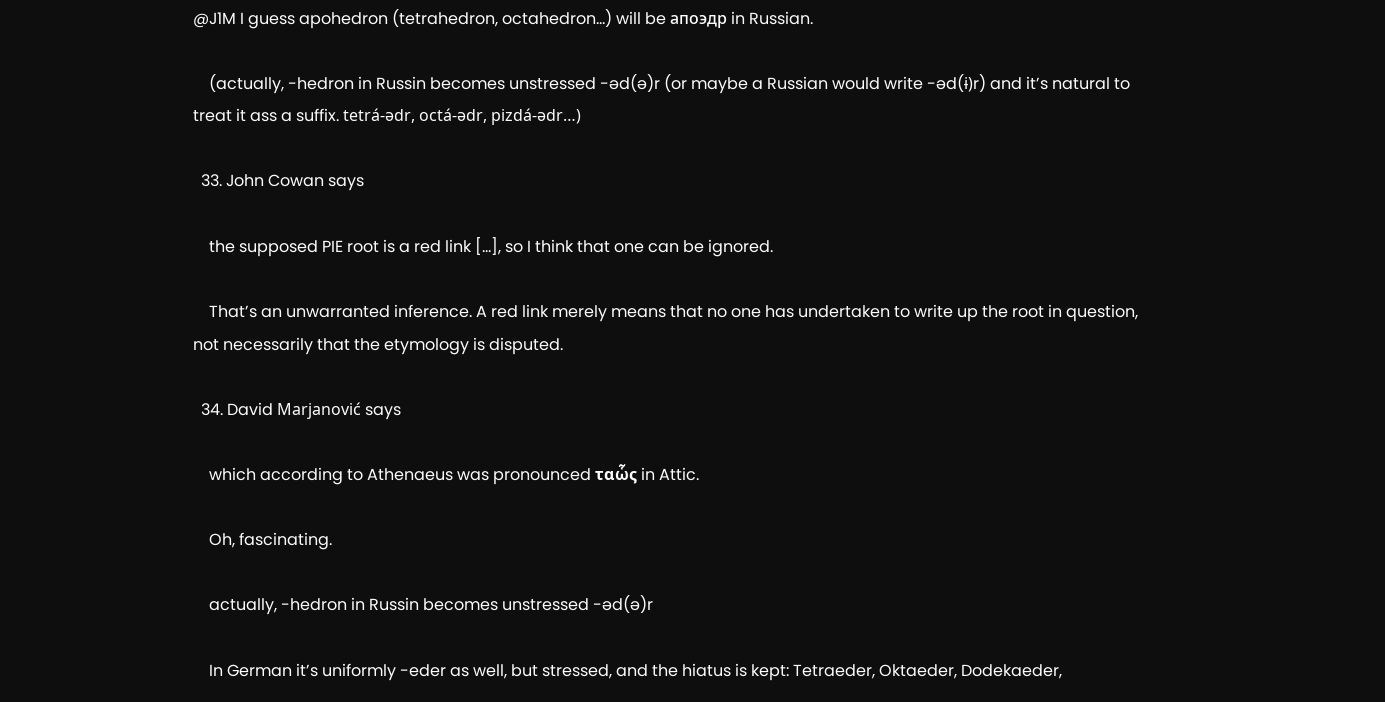@J1M I guess apohedron (tetrahedron, octahedron…) will be апоэдр in Russian.

    (actually, -hedron in Russin becomes unstressed -əd(ə)r (or maybe a Russian would write -əd(ɨ)r) and it’s natural to treat it ass a suffix. tetrá-ədr, octá-ədr, pizdá-ədr…)

  33. John Cowan says

    the supposed PIE root is a red link […], so I think that one can be ignored.

    That’s an unwarranted inference. A red link merely means that no one has undertaken to write up the root in question, not necessarily that the etymology is disputed.

  34. David Marjanović says

    which according to Athenaeus was pronounced ταὧς in Attic.

    Oh, fascinating.

    actually, -hedron in Russin becomes unstressed -əd(ə)r

    In German it’s uniformly -eder as well, but stressed, and the hiatus is kept: Tetraeder, Oktaeder, Dodekaeder,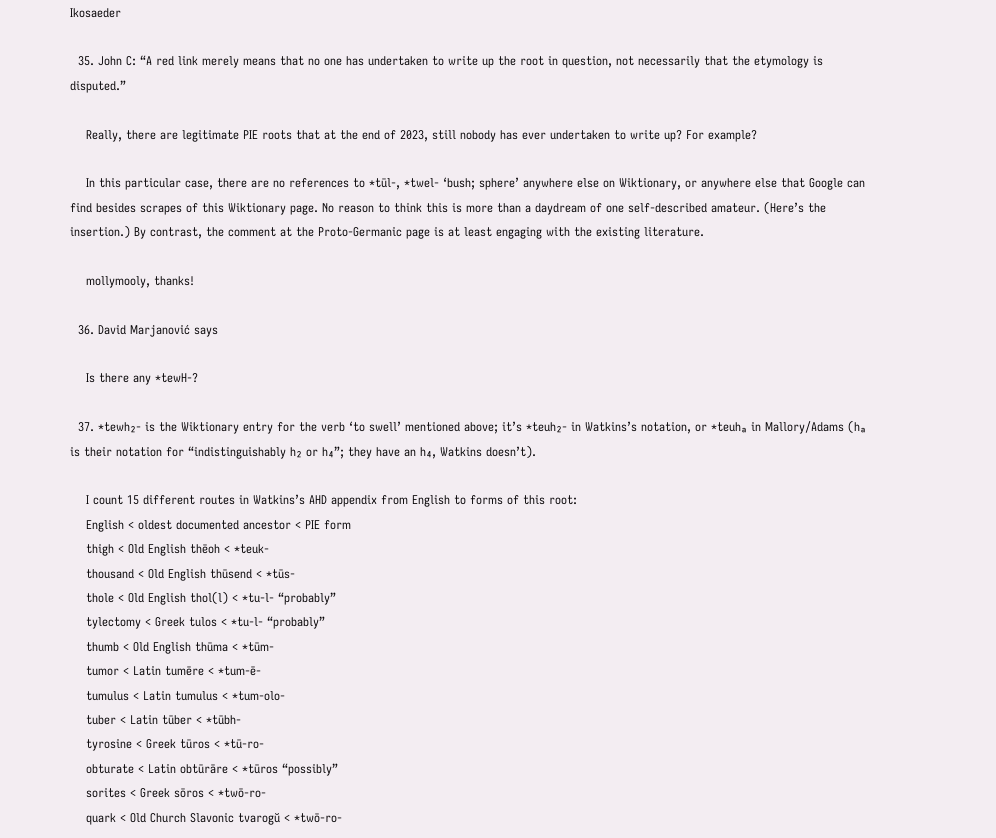Ikosaeder

  35. John C: “A red link merely means that no one has undertaken to write up the root in question, not necessarily that the etymology is disputed.”

    Really, there are legitimate PIE roots that at the end of 2023, still nobody has ever undertaken to write up? For example?

    In this particular case, there are no references to *tūl-, *twel- ‘bush; sphere’ anywhere else on Wiktionary, or anywhere else that Google can find besides scrapes of this Wiktionary page. No reason to think this is more than a daydream of one self-described amateur. (Here’s the insertion.) By contrast, the comment at the Proto-Germanic page is at least engaging with the existing literature.

    mollymooly, thanks!

  36. David Marjanović says

    Is there any *tewH-?

  37. *tewh₂- is the Wiktionary entry for the verb ‘to swell’ mentioned above; it’s *teuh₂‑ in Watkins’s notation, or *teuhₐ in Mallory/Adams (hₐ is their notation for “indistinguishably h₂ or h₄”; they have an h₄, Watkins doesn’t).

    I count 15 different routes in Watkins’s AHD appendix from English to forms of this root:
    English < oldest documented ancestor < PIE form
    thigh < Old English thēoh < *teuk‑
    thousand < Old English thūsend < *tūs‑
    thole < Old English thol(l) < *tu-l‑ “probably”
    tylectomy < Greek tulos < *tu-l‑ “probably”
    thumb < Old English thūma < *tūm‑
    tumor < Latin tumēre < *tum-ē‑
    tumulus < Latin tumulus < *tum-olo‑
    tuber < Latin tūber < *tūbh‑
    tyrosine < Greek tūros < *tū-ro‑
    obturate < Latin obtūrāre < *tūros “possibly”
    sorites < Greek sōros < *twō-ro‑
    quark < Old Church Slavonic tvarogŭ < *twō-ro‑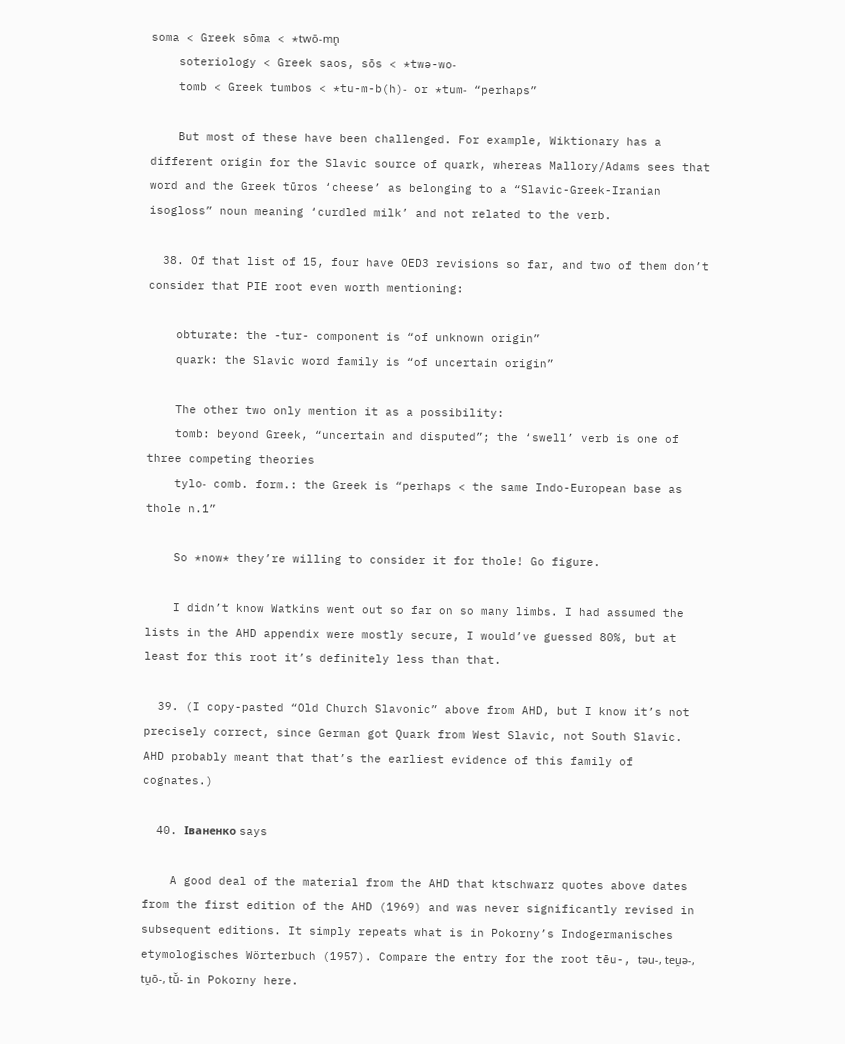soma < Greek sōma < *twō-mn̥
    soteriology < Greek saos, sōs < *twə-wo‑
    tomb < Greek tumbos < *tu-m-b(h)‑ or *tum‑ “perhaps”

    But most of these have been challenged. For example, Wiktionary has a different origin for the Slavic source of quark, whereas Mallory/Adams sees that word and the Greek tūros ‘cheese’ as belonging to a “Slavic-Greek-Iranian isogloss” noun meaning ‘curdled milk’ and not related to the verb.

  38. Of that list of 15, four have OED3 revisions so far, and two of them don’t consider that PIE root even worth mentioning:

    obturate: the -tur- component is “of unknown origin”
    quark: the Slavic word family is “of uncertain origin”

    The other two only mention it as a possibility:
    tomb: beyond Greek, “uncertain and disputed”; the ‘swell’ verb is one of three competing theories
    tylo‑ comb. form.: the Greek is “perhaps < the same Indo-European base as thole n.1”

    So *now* they’re willing to consider it for thole! Go figure.

    I didn’t know Watkins went out so far on so many limbs. I had assumed the lists in the AHD appendix were mostly secure, I would’ve guessed 80%, but at least for this root it’s definitely less than that.

  39. (I copy-pasted “Old Church Slavonic” above from AHD, but I know it’s not precisely correct, since German got Quark from West Slavic, not South Slavic. AHD probably meant that that’s the earliest evidence of this family of cognates.)

  40. Iваненко says

    A good deal of the material from the AHD that ktschwarz quotes above dates from the first edition of the AHD (1969) and was never significantly revised in subsequent editions. It simply repeats what is in Pokorny’s Indogermanisches etymologisches Wörterbuch (1957). Compare the entry for the root tēu-, tǝu-, teu̯ǝ-, tu̯ō-, tū̆- in Pokorny here.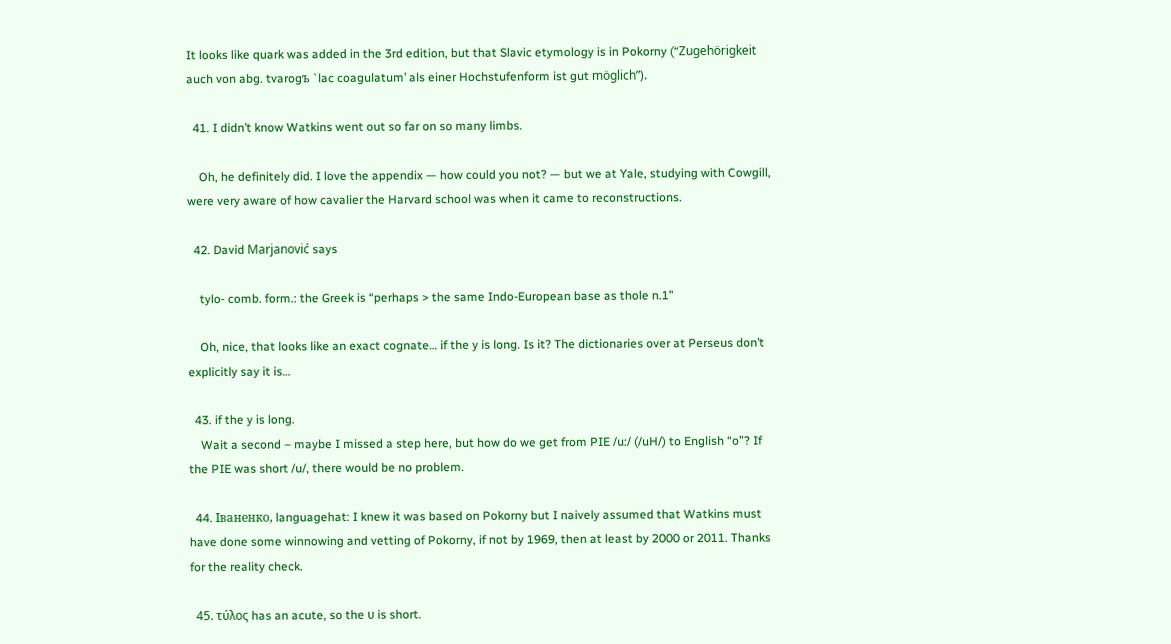It looks like quark was added in the 3rd edition, but that Slavic etymology is in Pokorny (“Zugehörigkeit auch von abg. tvarogъ `lac coagulatum’ als einer Hochstufenform ist gut möglich”).

  41. I didn’t know Watkins went out so far on so many limbs.

    Oh, he definitely did. I love the appendix — how could you not? — but we at Yale, studying with Cowgill, were very aware of how cavalier the Harvard school was when it came to reconstructions.

  42. David Marjanović says

    tylo‑ comb. form.: the Greek is “perhaps > the same Indo-European base as thole n.1”

    Oh, nice, that looks like an exact cognate… if the y is long. Is it? The dictionaries over at Perseus don’t explicitly say it is…

  43. if the y is long.
    Wait a second – maybe I missed a step here, but how do we get from PIE /u:/ (/uH/) to English “o”? If the PIE was short /u/, there would be no problem.

  44. Iваненко, languagehat: I knew it was based on Pokorny but I naively assumed that Watkins must have done some winnowing and vetting of Pokorny, if not by 1969, then at least by 2000 or 2011. Thanks for the reality check.

  45. τύλος has an acute, so the υ is short.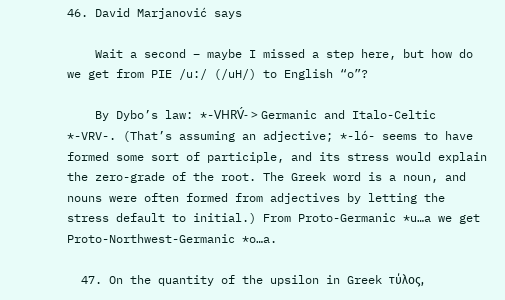46. David Marjanović says

    Wait a second – maybe I missed a step here, but how do we get from PIE /u:/ (/uH/) to English “o”?

    By Dybo’s law: *-VHRV́- > Germanic and Italo-Celtic *-VRV-. (That’s assuming an adjective; *-ló- seems to have formed some sort of participle, and its stress would explain the zero-grade of the root. The Greek word is a noun, and nouns were often formed from adjectives by letting the stress default to initial.) From Proto-Germanic *u…a we get Proto-Northwest-Germanic *o…a.

  47. On the quantity of the upsilon in Greek τύλος,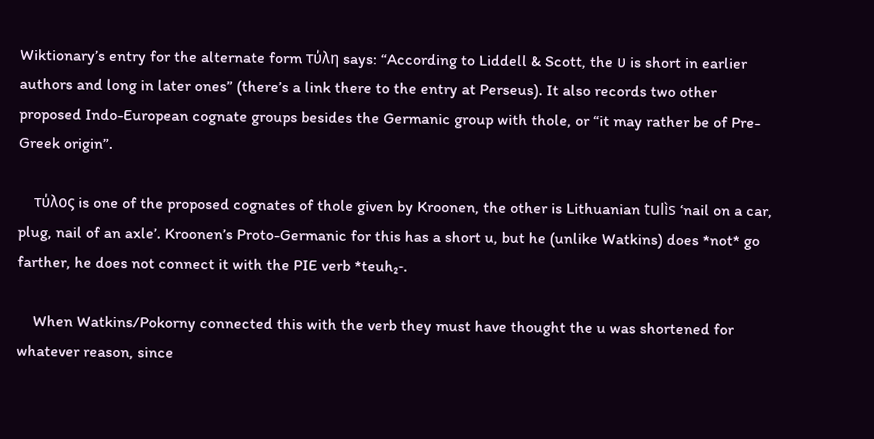Wiktionary’s entry for the alternate form τύλη says: “According to Liddell & Scott, the υ is short in earlier authors and long in later ones” (there’s a link there to the entry at Perseus). It also records two other proposed Indo-European cognate groups besides the Germanic group with thole, or “it may rather be of Pre-Greek origin”.

    τύλος is one of the proposed cognates of thole given by Kroonen, the other is Lithuanian tulìs ‘nail on a car, plug, nail of an axle’. Kroonen’s Proto-Germanic for this has a short u, but he (unlike Watkins) does *not* go farther, he does not connect it with the PIE verb *teuh₂‑.

    When Watkins/Pokorny connected this with the verb they must have thought the u was shortened for whatever reason, since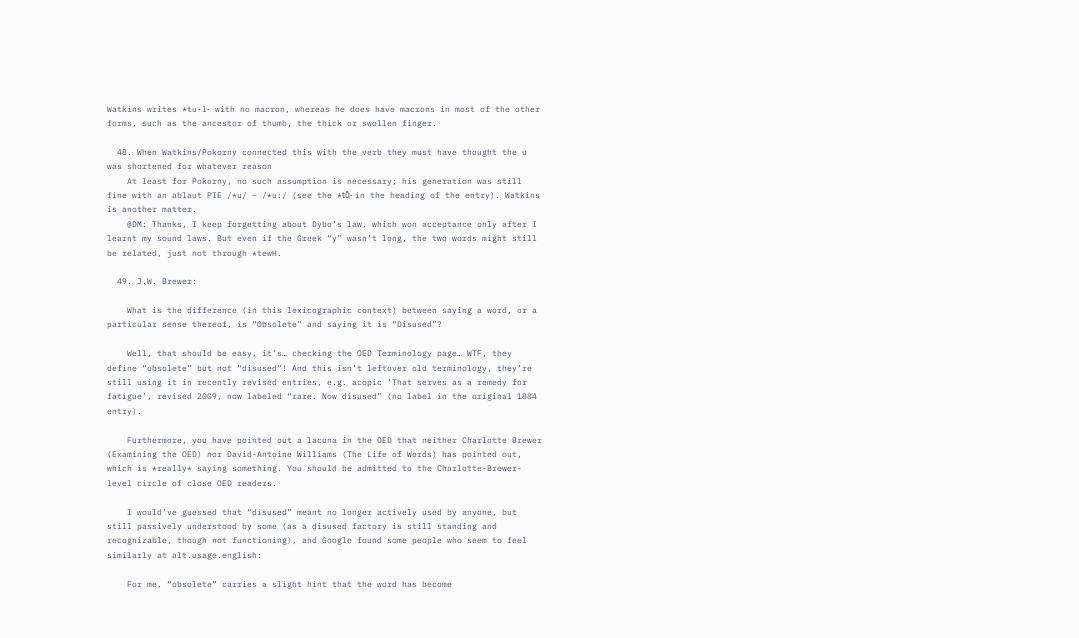Watkins writes *tu-l‑ with no macron, whereas he does have macrons in most of the other forms, such as the ancestor of thumb, the thick or swollen finger.

  48. When Watkins/Pokorny connected this with the verb they must have thought the u was shortened for whatever reason
    At least for Pokorny, no such assumption is necessary; his generation was still fine with an ablaut PIE /*u/ – /*u:/ (see the *tū̆- in the heading of the entry). Watkins is another matter.
    @DM: Thanks, I keep forgetting about Dybo’s law, which won acceptance only after I learnt my sound laws. But even if the Greek “y” wasn’t long, the two words might still be related, just not through *tewH.

  49. J.W. Brewer:

    What is the difference (in this lexicographic context) between saying a word, or a particular sense thereof, is “Obsolete” and saying it is “Disused”?

    Well, that should be easy, it’s… checking the OED Terminology page… WTF, they define “obsolete” but not “disused”! And this isn’t leftover old terminology, they’re still using it in recently revised entries, e.g. acopic ‘That serves as a remedy for fatigue’, revised 2009, now labeled “rare. Now disused” (no label in the original 1884 entry).

    Furthermore, you have pointed out a lacuna in the OED that neither Charlotte Brewer (Examining the OED) nor David-Antoine Williams (The Life of Words) has pointed out, which is *really* saying something. You should be admitted to the Charlotte-Brewer-level circle of close OED readers.

    I would’ve guessed that “disused” meant no longer actively used by anyone, but still passively understood by some (as a disused factory is still standing and recognizable, though not functioning), and Google found some people who seem to feel similarly at alt.usage.english:

    For me, “obsolete” carries a slight hint that the word has become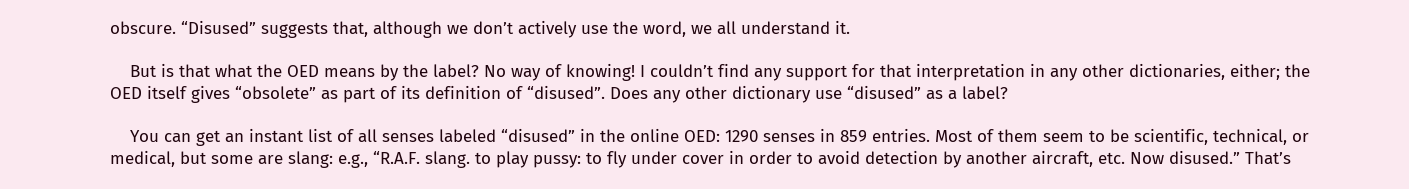obscure. “Disused” suggests that, although we don’t actively use the word, we all understand it.

    But is that what the OED means by the label? No way of knowing! I couldn’t find any support for that interpretation in any other dictionaries, either; the OED itself gives “obsolete” as part of its definition of “disused”. Does any other dictionary use “disused” as a label?

    You can get an instant list of all senses labeled “disused” in the online OED: 1290 senses in 859 entries. Most of them seem to be scientific, technical, or medical, but some are slang: e.g., “R.A.F. slang. to play pussy: to fly under cover in order to avoid detection by another aircraft, etc. Now disused.” That’s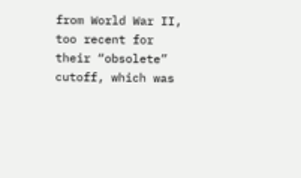from World War II, too recent for their “obsolete” cutoff, which was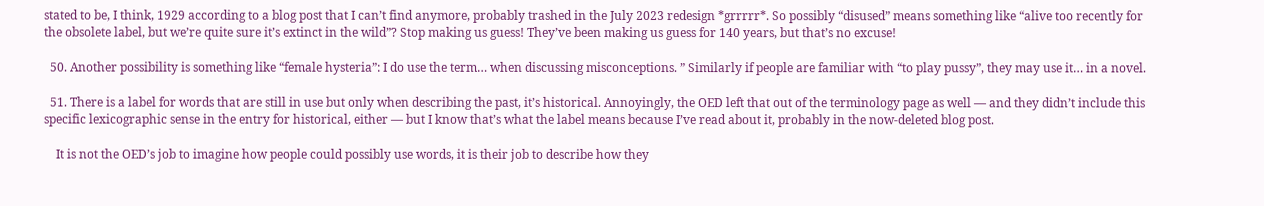stated to be, I think, 1929 according to a blog post that I can’t find anymore, probably trashed in the July 2023 redesign *grrrrr*. So possibly “disused” means something like “alive too recently for the obsolete label, but we’re quite sure it’s extinct in the wild”? Stop making us guess! They’ve been making us guess for 140 years, but that’s no excuse!

  50. Another possibility is something like “female hysteria”: I do use the term… when discussing misconceptions. ” Similarly if people are familiar with “to play pussy”, they may use it… in a novel.

  51. There is a label for words that are still in use but only when describing the past, it’s historical. Annoyingly, the OED left that out of the terminology page as well — and they didn’t include this specific lexicographic sense in the entry for historical, either — but I know that’s what the label means because I’ve read about it, probably in the now-deleted blog post.

    It is not the OED’s job to imagine how people could possibly use words, it is their job to describe how they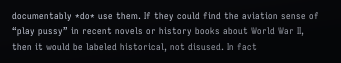documentably *do* use them. If they could find the aviation sense of “play pussy” in recent novels or history books about World War II, then it would be labeled historical, not disused. In fact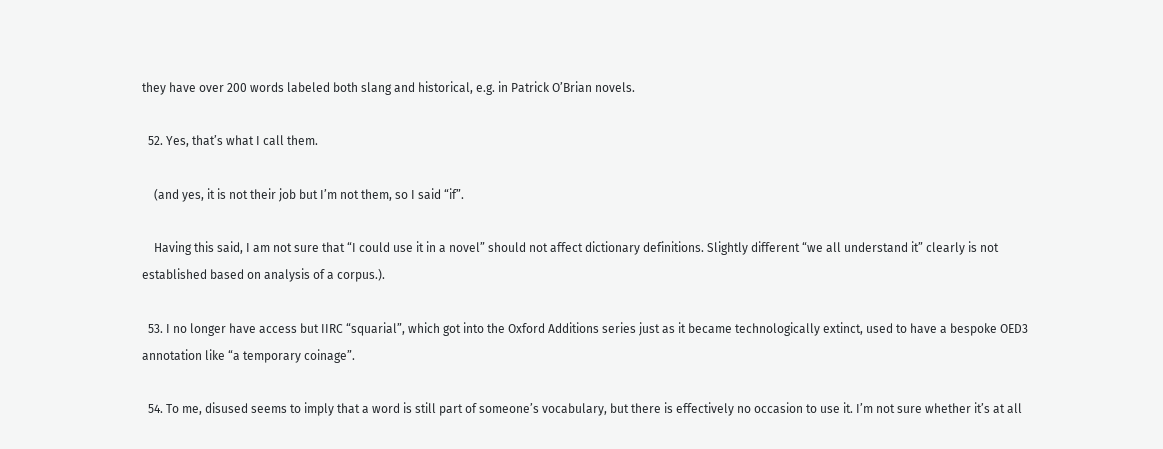they have over 200 words labeled both slang and historical, e.g. in Patrick O’Brian novels.

  52. Yes, that’s what I call them.

    (and yes, it is not their job but I’m not them, so I said “if”.

    Having this said, I am not sure that “I could use it in a novel” should not affect dictionary definitions. Slightly different “we all understand it” clearly is not established based on analysis of a corpus.).

  53. I no longer have access but IIRC “squarial”, which got into the Oxford Additions series just as it became technologically extinct, used to have a bespoke OED3 annotation like “a temporary coinage”.

  54. To me, disused seems to imply that a word is still part of someone’s vocabulary, but there is effectively no occasion to use it. I’m not sure whether it’s at all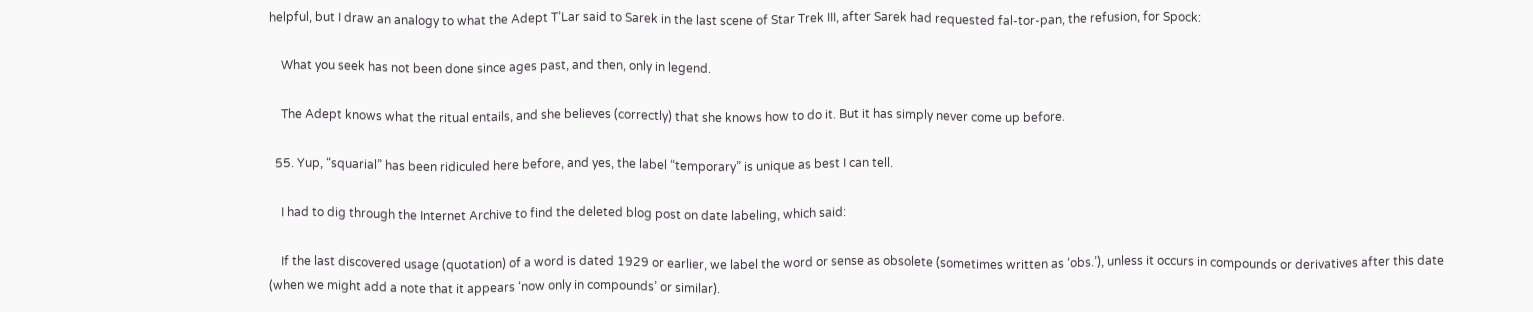helpful, but I draw an analogy to what the Adept T’Lar said to Sarek in the last scene of Star Trek III, after Sarek had requested fal-tor-pan, the refusion, for Spock:

    What you seek has not been done since ages past, and then, only in legend.

    The Adept knows what the ritual entails, and she believes (correctly) that she knows how to do it. But it has simply never come up before.

  55. Yup, “squarial” has been ridiculed here before, and yes, the label “temporary” is unique as best I can tell.

    I had to dig through the Internet Archive to find the deleted blog post on date labeling, which said:

    If the last discovered usage (quotation) of a word is dated 1929 or earlier, we label the word or sense as obsolete (sometimes written as ‘obs.’), unless it occurs in compounds or derivatives after this date (when we might add a note that it appears ‘now only in compounds’ or similar).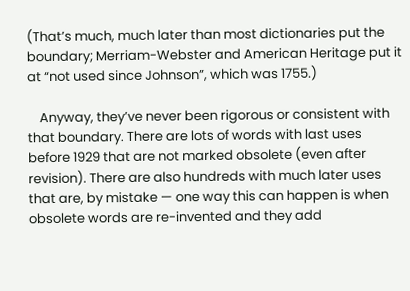(That’s much, much later than most dictionaries put the boundary; Merriam-Webster and American Heritage put it at “not used since Johnson”, which was 1755.)

    Anyway, they’ve never been rigorous or consistent with that boundary. There are lots of words with last uses before 1929 that are not marked obsolete (even after revision). There are also hundreds with much later uses that are, by mistake — one way this can happen is when obsolete words are re-invented and they add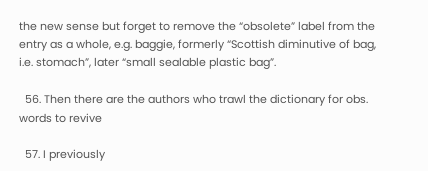the new sense but forget to remove the “obsolete” label from the entry as a whole, e.g. baggie, formerly “Scottish diminutive of bag, i.e. stomach”, later “small sealable plastic bag”.

  56. Then there are the authors who trawl the dictionary for obs. words to revive

  57. I previously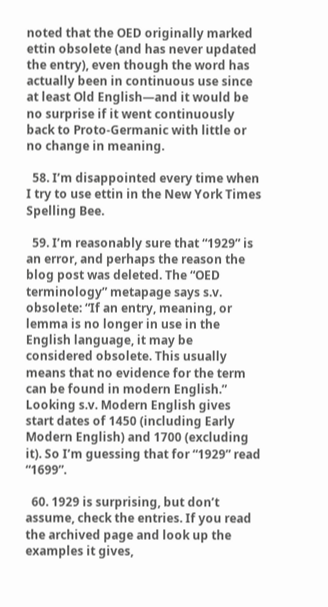noted that the OED originally marked ettin obsolete (and has never updated the entry), even though the word has actually been in continuous use since at least Old English—and it would be no surprise if it went continuously back to Proto-Germanic with little or no change in meaning.

  58. I’m disappointed every time when I try to use ettin in the New York Times Spelling Bee.

  59. I’m reasonably sure that “1929” is an error, and perhaps the reason the blog post was deleted. The “OED terminology” metapage says s.v. obsolete: “If an entry, meaning, or lemma is no longer in use in the English language, it may be considered obsolete. This usually means that no evidence for the term can be found in modern English.” Looking s.v. Modern English gives start dates of 1450 (including Early Modern English) and 1700 (excluding it). So I’m guessing that for “1929” read “1699”.

  60. 1929 is surprising, but don’t assume, check the entries. If you read the archived page and look up the examples it gives,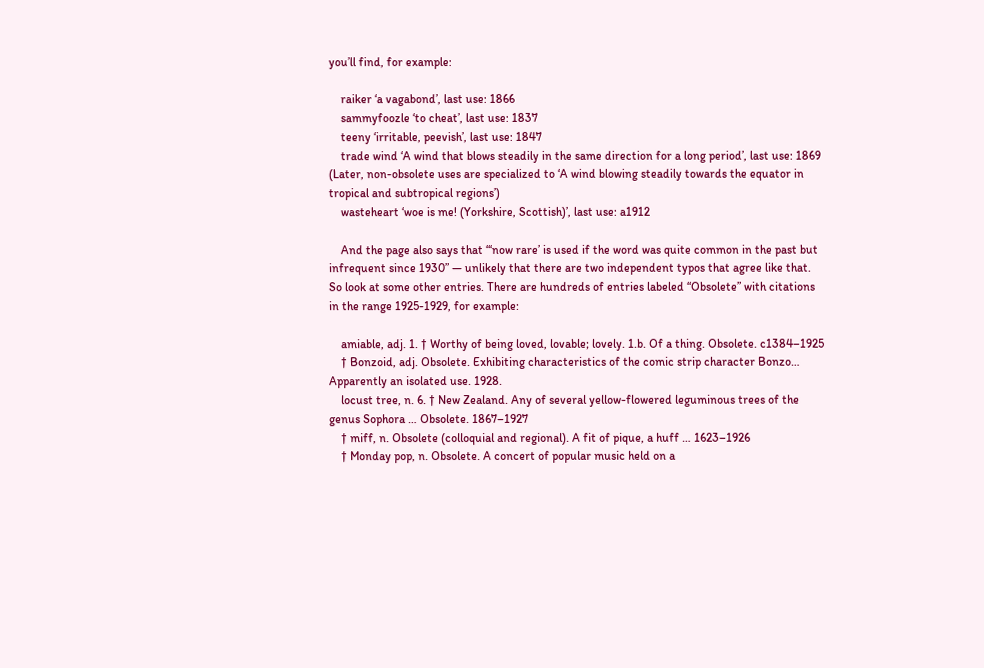you’ll find, for example:

    raiker ‘a vagabond’, last use: 1866
    sammyfoozle ‘to cheat’, last use: 1837
    teeny ‘irritable, peevish’, last use: 1847
    trade wind ‘A wind that blows steadily in the same direction for a long period’, last use: 1869 (Later, non-obsolete uses are specialized to ‘A wind blowing steadily towards the equator in tropical and subtropical regions’)
    wasteheart ‘woe is me! (Yorkshire, Scottish)’, last use: a1912

    And the page also says that “‘now rare’ is used if the word was quite common in the past but infrequent since 1930” — unlikely that there are two independent typos that agree like that. So look at some other entries. There are hundreds of entries labeled “Obsolete” with citations in the range 1925-1929, for example:

    amiable, adj. 1. † Worthy of being loved, lovable; lovely. 1.b. Of a thing. Obsolete. c1384–1925
    † Bonzoid, adj. Obsolete. Exhibiting characteristics of the comic strip character Bonzo… Apparently an isolated use. 1928.
    locust tree, n. 6. † New Zealand. Any of several yellow-flowered leguminous trees of the genus Sophora … Obsolete. 1867–1927
    † miff, n. Obsolete (colloquial and regional). A fit of pique, a huff … 1623–1926
    † Monday pop, n. Obsolete. A concert of popular music held on a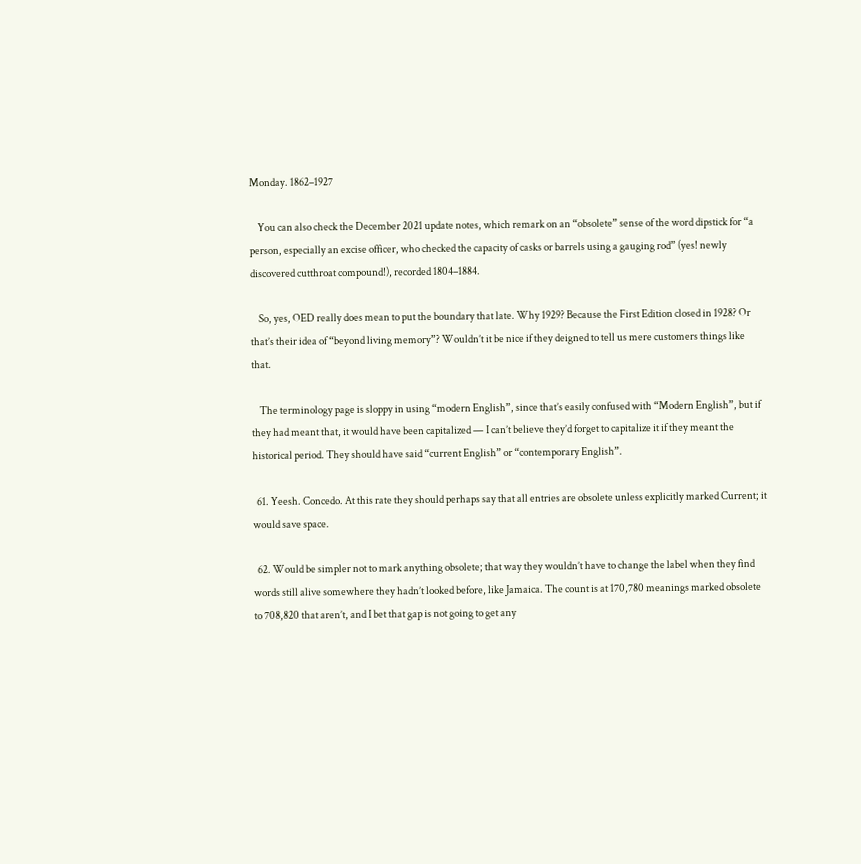Monday. 1862–1927

    You can also check the December 2021 update notes, which remark on an “obsolete” sense of the word dipstick for “a person, especially an excise officer, who checked the capacity of casks or barrels using a gauging rod” (yes! newly discovered cutthroat compound!), recorded 1804–1884.

    So, yes, OED really does mean to put the boundary that late. Why 1929? Because the First Edition closed in 1928? Or that’s their idea of “beyond living memory”? Wouldn’t it be nice if they deigned to tell us mere customers things like that.

    The terminology page is sloppy in using “modern English”, since that’s easily confused with “Modern English”, but if they had meant that, it would have been capitalized — I can’t believe they’d forget to capitalize it if they meant the historical period. They should have said “current English” or “contemporary English”.

  61. Yeesh. Concedo. At this rate they should perhaps say that all entries are obsolete unless explicitly marked Current; it would save space.

  62. Would be simpler not to mark anything obsolete; that way they wouldn’t have to change the label when they find words still alive somewhere they hadn’t looked before, like Jamaica. The count is at 170,780 meanings marked obsolete to 708,820 that aren’t, and I bet that gap is not going to get any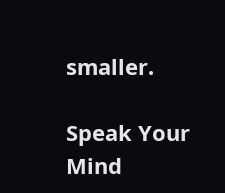smaller.

Speak Your Mind